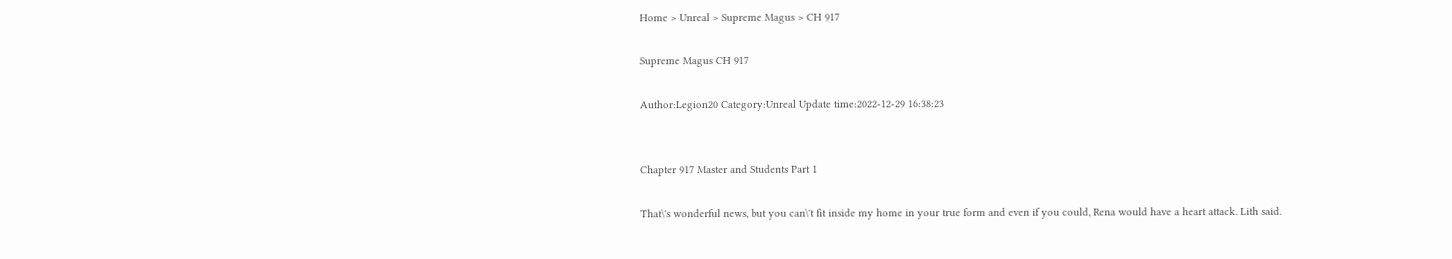Home > Unreal > Supreme Magus > CH 917

Supreme Magus CH 917

Author:Legion20 Category:Unreal Update time:2022-12-29 16:38:23


Chapter 917 Master and Students Part 1

That\'s wonderful news, but you can\'t fit inside my home in your true form and even if you could, Rena would have a heart attack. Lith said.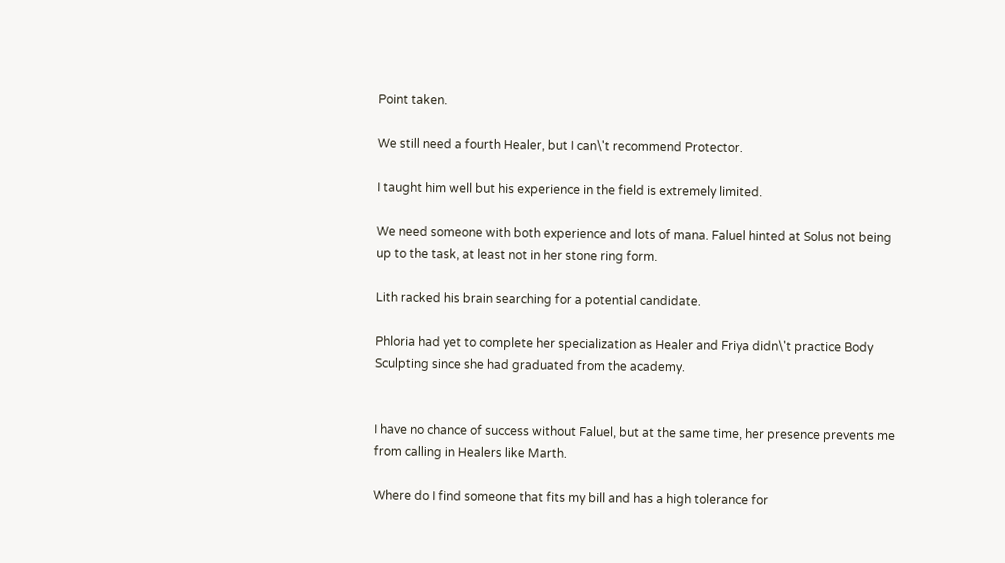Point taken.

We still need a fourth Healer, but I can\'t recommend Protector.

I taught him well but his experience in the field is extremely limited.

We need someone with both experience and lots of mana. Faluel hinted at Solus not being up to the task, at least not in her stone ring form.

Lith racked his brain searching for a potential candidate.

Phloria had yet to complete her specialization as Healer and Friya didn\'t practice Body Sculpting since she had graduated from the academy.


I have no chance of success without Faluel, but at the same time, her presence prevents me from calling in Healers like Marth.

Where do I find someone that fits my bill and has a high tolerance for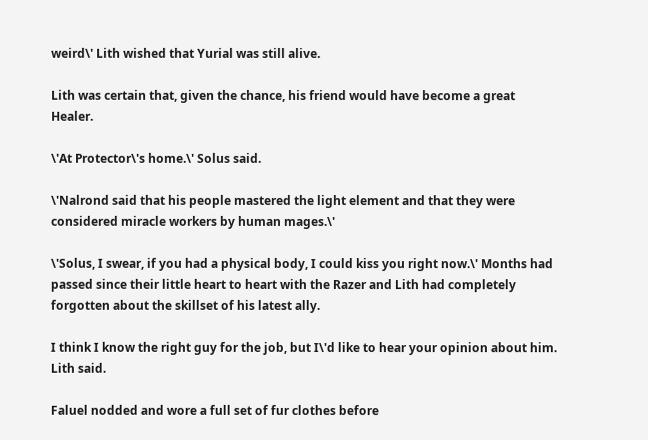weird\' Lith wished that Yurial was still alive.

Lith was certain that, given the chance, his friend would have become a great Healer.

\'At Protector\'s home.\' Solus said.

\'Nalrond said that his people mastered the light element and that they were considered miracle workers by human mages.\'

\'Solus, I swear, if you had a physical body, I could kiss you right now.\' Months had passed since their little heart to heart with the Razer and Lith had completely forgotten about the skillset of his latest ally.

I think I know the right guy for the job, but I\'d like to hear your opinion about him. Lith said.

Faluel nodded and wore a full set of fur clothes before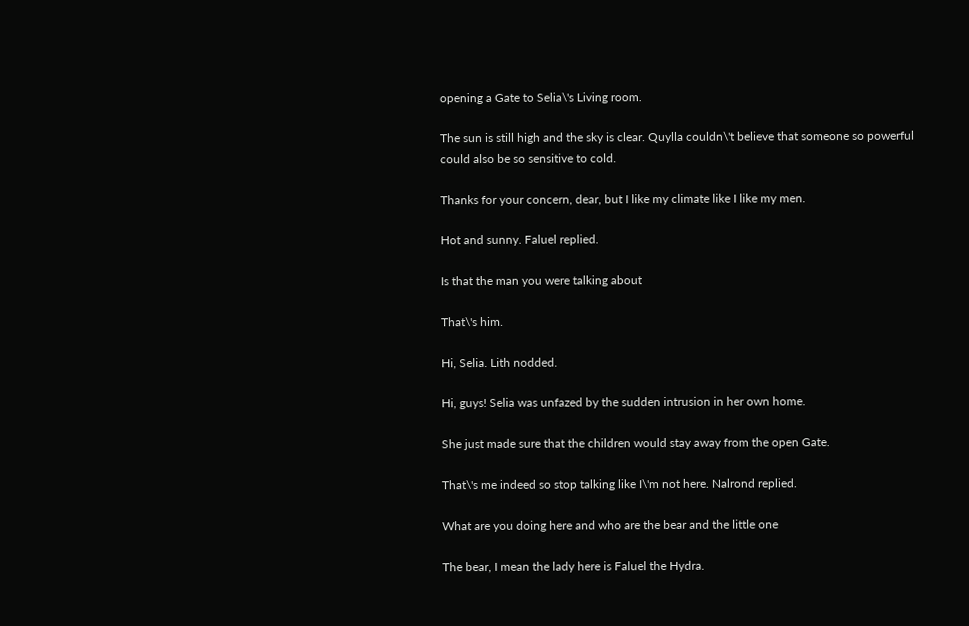opening a Gate to Selia\'s Living room.

The sun is still high and the sky is clear. Quylla couldn\'t believe that someone so powerful could also be so sensitive to cold.

Thanks for your concern, dear, but I like my climate like I like my men.

Hot and sunny. Faluel replied.

Is that the man you were talking about

That\'s him.

Hi, Selia. Lith nodded.

Hi, guys! Selia was unfazed by the sudden intrusion in her own home.

She just made sure that the children would stay away from the open Gate.

That\'s me indeed so stop talking like I\'m not here. Nalrond replied.

What are you doing here and who are the bear and the little one

The bear, I mean the lady here is Faluel the Hydra.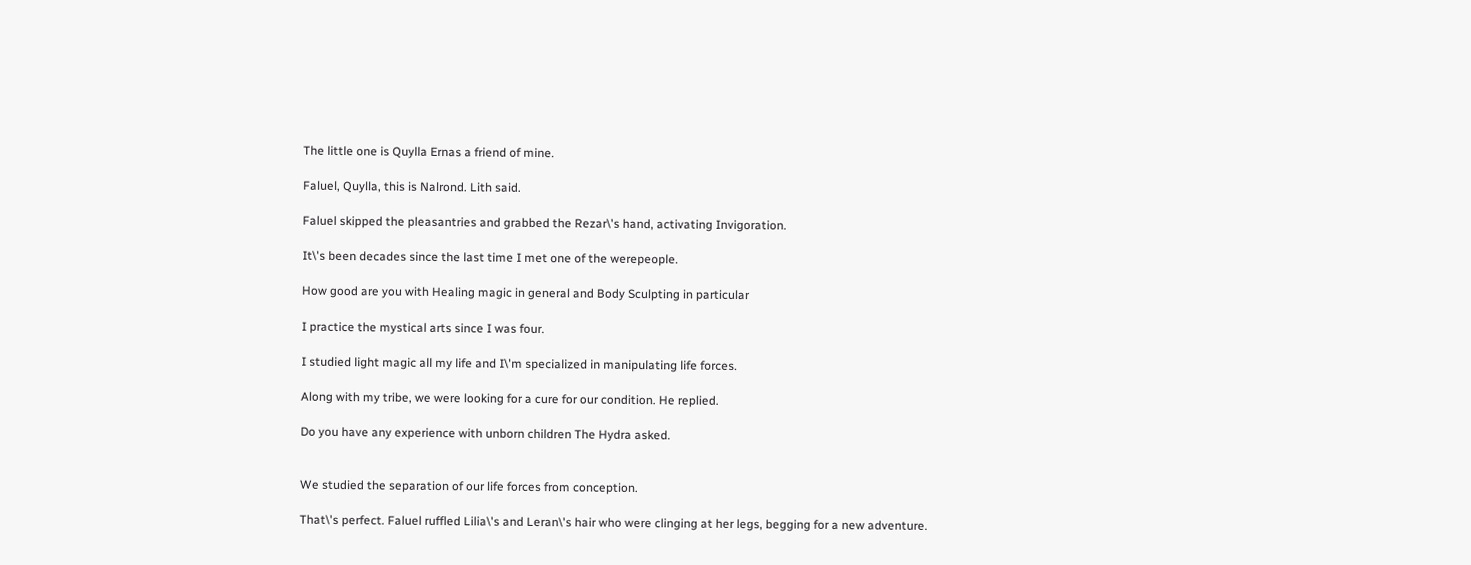The little one is Quylla Ernas a friend of mine.

Faluel, Quylla, this is Nalrond. Lith said.

Faluel skipped the pleasantries and grabbed the Rezar\'s hand, activating Invigoration.

It\'s been decades since the last time I met one of the werepeople.

How good are you with Healing magic in general and Body Sculpting in particular

I practice the mystical arts since I was four.

I studied light magic all my life and I\'m specialized in manipulating life forces.

Along with my tribe, we were looking for a cure for our condition. He replied.

Do you have any experience with unborn children The Hydra asked.


We studied the separation of our life forces from conception.

That\'s perfect. Faluel ruffled Lilia\'s and Leran\'s hair who were clinging at her legs, begging for a new adventure.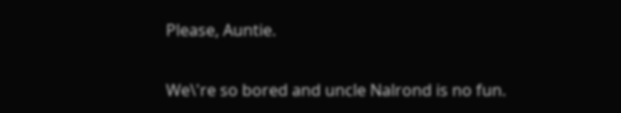Please, Auntie.

We\'re so bored and uncle Nalrond is no fun.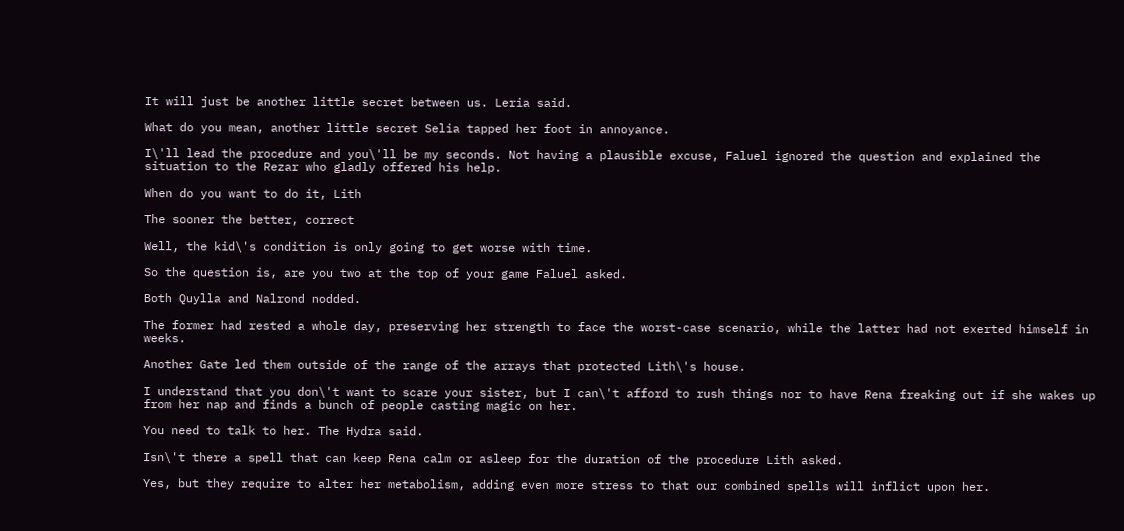It will just be another little secret between us. Leria said.

What do you mean, another little secret Selia tapped her foot in annoyance.

I\'ll lead the procedure and you\'ll be my seconds. Not having a plausible excuse, Faluel ignored the question and explained the situation to the Rezar who gladly offered his help.

When do you want to do it, Lith

The sooner the better, correct

Well, the kid\'s condition is only going to get worse with time.

So the question is, are you two at the top of your game Faluel asked.

Both Quylla and Nalrond nodded.

The former had rested a whole day, preserving her strength to face the worst-case scenario, while the latter had not exerted himself in weeks.

Another Gate led them outside of the range of the arrays that protected Lith\'s house.

I understand that you don\'t want to scare your sister, but I can\'t afford to rush things nor to have Rena freaking out if she wakes up from her nap and finds a bunch of people casting magic on her.

You need to talk to her. The Hydra said.

Isn\'t there a spell that can keep Rena calm or asleep for the duration of the procedure Lith asked.

Yes, but they require to alter her metabolism, adding even more stress to that our combined spells will inflict upon her.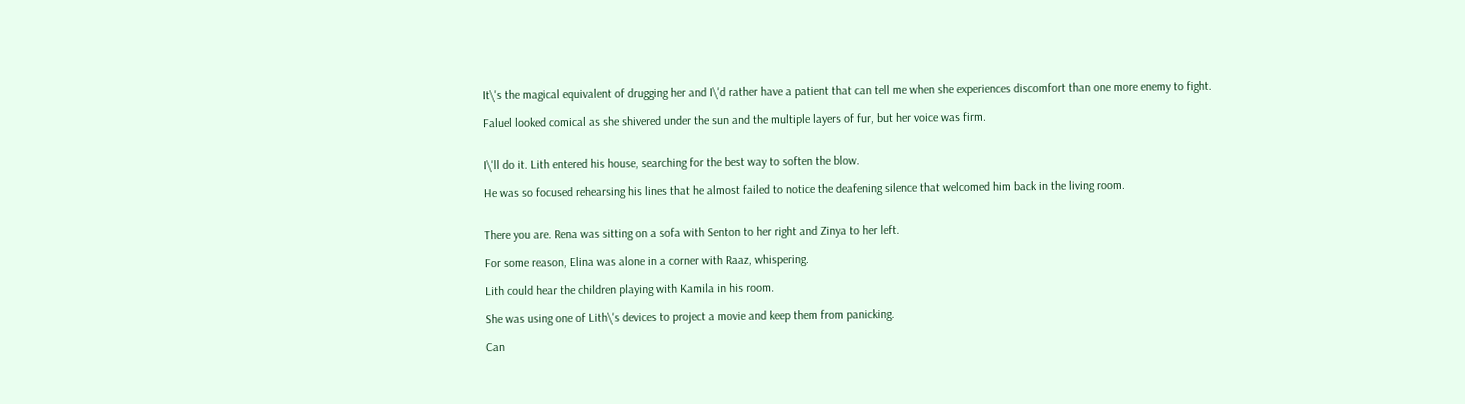It\'s the magical equivalent of drugging her and I\'d rather have a patient that can tell me when she experiences discomfort than one more enemy to fight.

Faluel looked comical as she shivered under the sun and the multiple layers of fur, but her voice was firm.


I\'ll do it. Lith entered his house, searching for the best way to soften the blow.

He was so focused rehearsing his lines that he almost failed to notice the deafening silence that welcomed him back in the living room.


There you are. Rena was sitting on a sofa with Senton to her right and Zinya to her left.

For some reason, Elina was alone in a corner with Raaz, whispering.

Lith could hear the children playing with Kamila in his room.

She was using one of Lith\'s devices to project a movie and keep them from panicking.

Can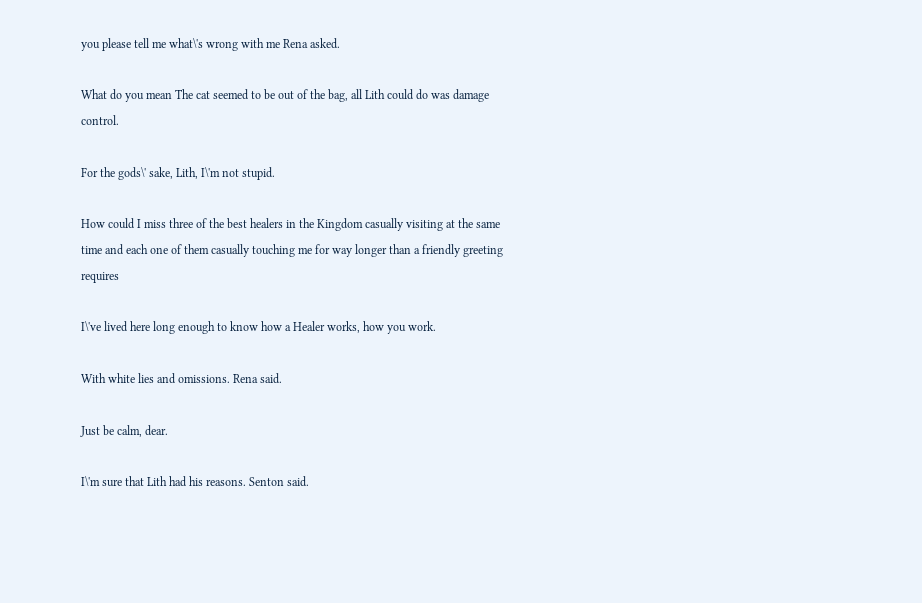you please tell me what\'s wrong with me Rena asked.

What do you mean The cat seemed to be out of the bag, all Lith could do was damage control.

For the gods\' sake, Lith, I\'m not stupid.

How could I miss three of the best healers in the Kingdom casually visiting at the same time and each one of them casually touching me for way longer than a friendly greeting requires

I\'ve lived here long enough to know how a Healer works, how you work.

With white lies and omissions. Rena said.

Just be calm, dear.

I\'m sure that Lith had his reasons. Senton said.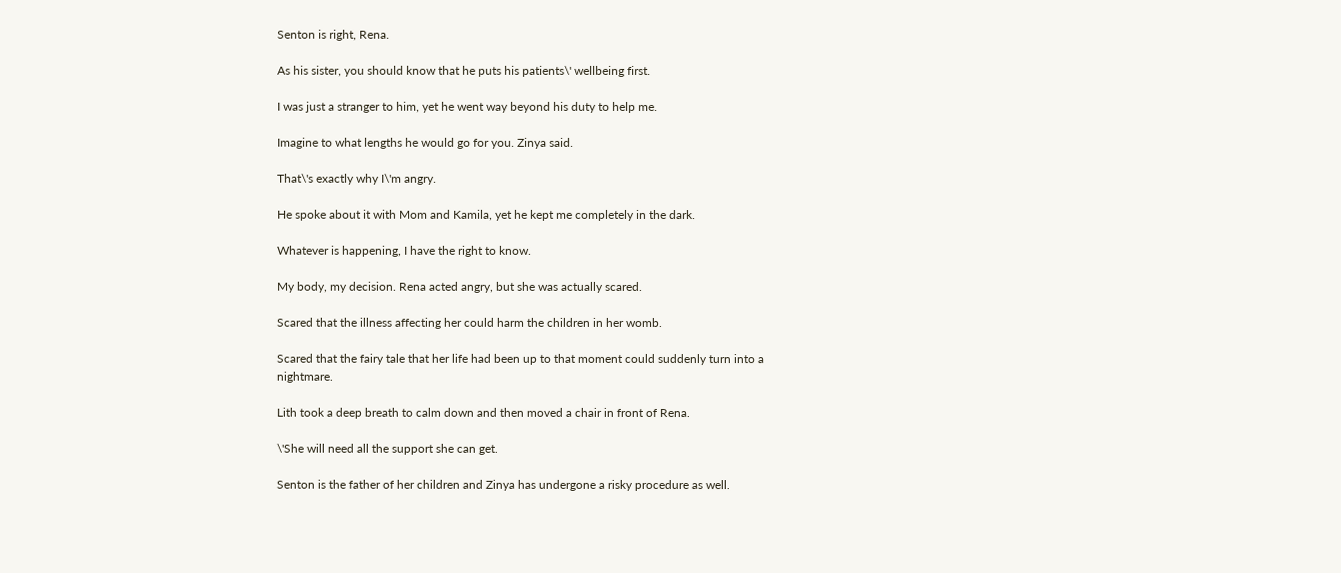Senton is right, Rena.

As his sister, you should know that he puts his patients\' wellbeing first.

I was just a stranger to him, yet he went way beyond his duty to help me.

Imagine to what lengths he would go for you. Zinya said.

That\'s exactly why I\'m angry.

He spoke about it with Mom and Kamila, yet he kept me completely in the dark.

Whatever is happening, I have the right to know.

My body, my decision. Rena acted angry, but she was actually scared.

Scared that the illness affecting her could harm the children in her womb.

Scared that the fairy tale that her life had been up to that moment could suddenly turn into a nightmare.

Lith took a deep breath to calm down and then moved a chair in front of Rena.

\'She will need all the support she can get.

Senton is the father of her children and Zinya has undergone a risky procedure as well.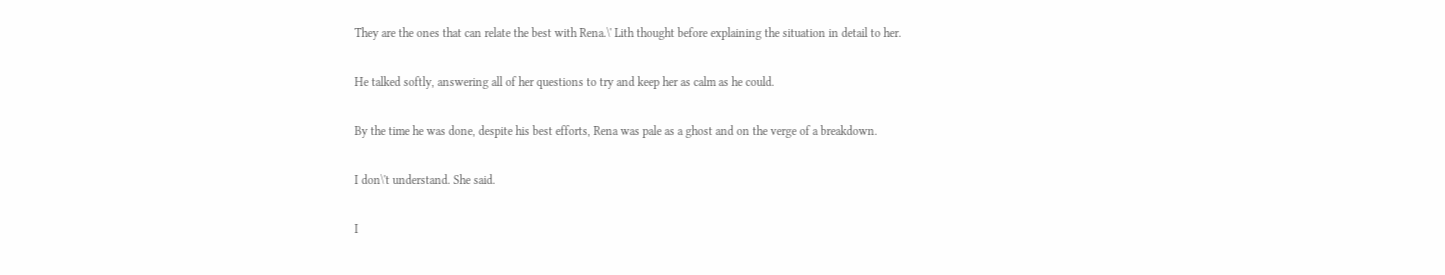They are the ones that can relate the best with Rena.\' Lith thought before explaining the situation in detail to her.

He talked softly, answering all of her questions to try and keep her as calm as he could.

By the time he was done, despite his best efforts, Rena was pale as a ghost and on the verge of a breakdown.

I don\'t understand. She said.

I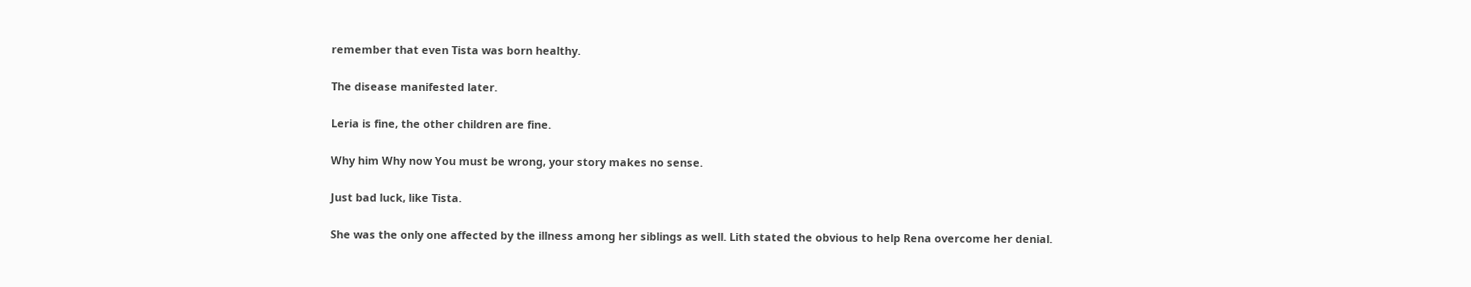remember that even Tista was born healthy.

The disease manifested later.

Leria is fine, the other children are fine.

Why him Why now You must be wrong, your story makes no sense.

Just bad luck, like Tista.

She was the only one affected by the illness among her siblings as well. Lith stated the obvious to help Rena overcome her denial.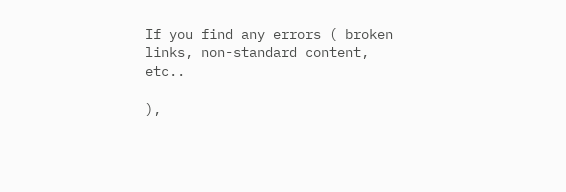If you find any errors ( broken links, non-standard content, etc..

),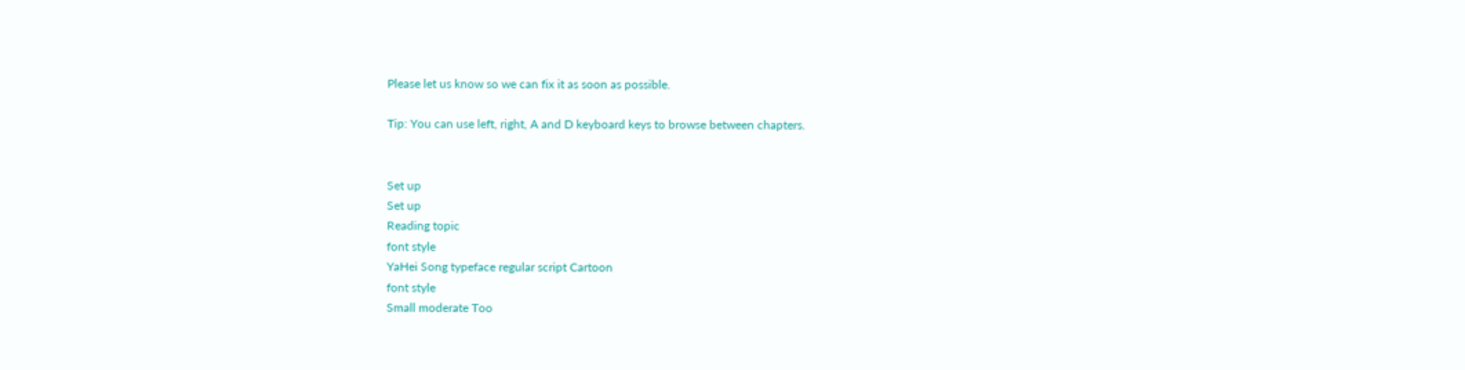Please let us know so we can fix it as soon as possible.

Tip: You can use left, right, A and D keyboard keys to browse between chapters.


Set up
Set up
Reading topic
font style
YaHei Song typeface regular script Cartoon
font style
Small moderate Too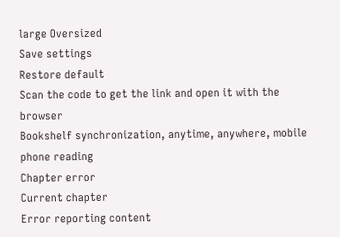large Oversized
Save settings
Restore default
Scan the code to get the link and open it with the browser
Bookshelf synchronization, anytime, anywhere, mobile phone reading
Chapter error
Current chapter
Error reporting content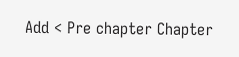Add < Pre chapter Chapter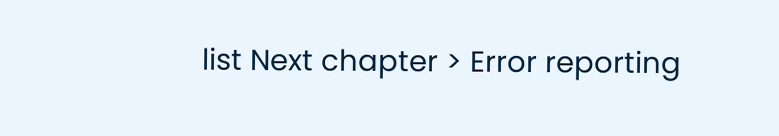list Next chapter > Error reporting